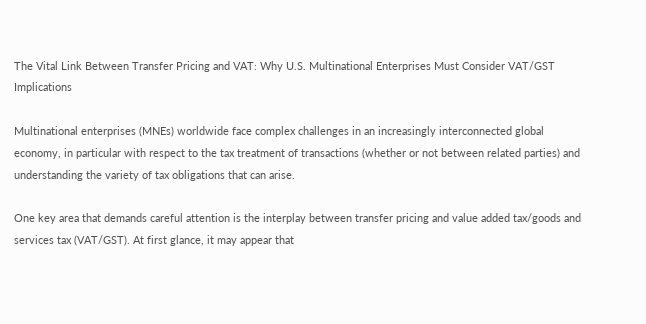The Vital Link Between Transfer Pricing and VAT: Why U.S. Multinational Enterprises Must Consider VAT/GST Implications

Multinational enterprises (MNEs) worldwide face complex challenges in an increasingly interconnected global economy, in particular with respect to the tax treatment of transactions (whether or not between related parties) and understanding the variety of tax obligations that can arise.

One key area that demands careful attention is the interplay between transfer pricing and value added tax/goods and services tax (VAT/GST). At first glance, it may appear that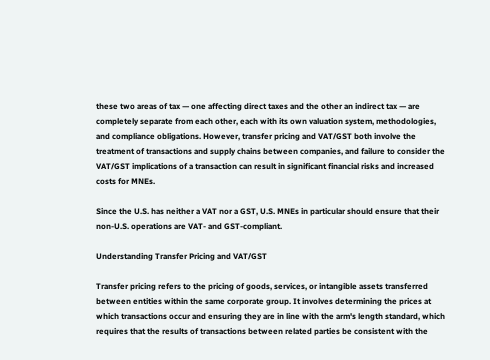these two areas of tax — one affecting direct taxes and the other an indirect tax — are completely separate from each other, each with its own valuation system, methodologies, and compliance obligations. However, transfer pricing and VAT/GST both involve the treatment of transactions and supply chains between companies, and failure to consider the VAT/GST implications of a transaction can result in significant financial risks and increased costs for MNEs.

Since the U.S. has neither a VAT nor a GST, U.S. MNEs in particular should ensure that their non-U.S. operations are VAT- and GST-compliant.

Understanding Transfer Pricing and VAT/GST

Transfer pricing refers to the pricing of goods, services, or intangible assets transferred between entities within the same corporate group. It involves determining the prices at which transactions occur and ensuring they are in line with the arm's length standard, which requires that the results of transactions between related parties be consistent with the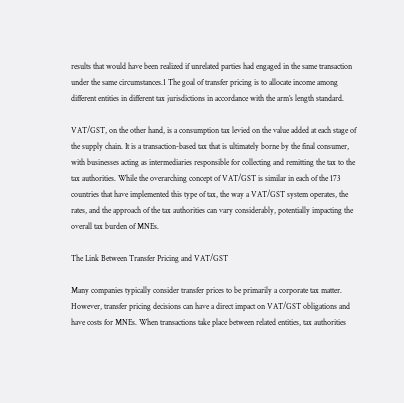results that would have been realized if unrelated parties had engaged in the same transaction under the same circumstances.1 The goal of transfer pricing is to allocate income among different entities in different tax jurisdictions in accordance with the arm’s length standard.

VAT/GST, on the other hand, is a consumption tax levied on the value added at each stage of the supply chain. It is a transaction-based tax that is ultimately borne by the final consumer, with businesses acting as intermediaries responsible for collecting and remitting the tax to the tax authorities. While the overarching concept of VAT/GST is similar in each of the 173 countries that have implemented this type of tax, the way a VAT/GST system operates, the rates, and the approach of the tax authorities can vary considerably, potentially impacting the overall tax burden of MNEs.

The Link Between Transfer Pricing and VAT/GST

Many companies typically consider transfer prices to be primarily a corporate tax matter. However, transfer pricing decisions can have a direct impact on VAT/GST obligations and have costs for MNEs. When transactions take place between related entities, tax authorities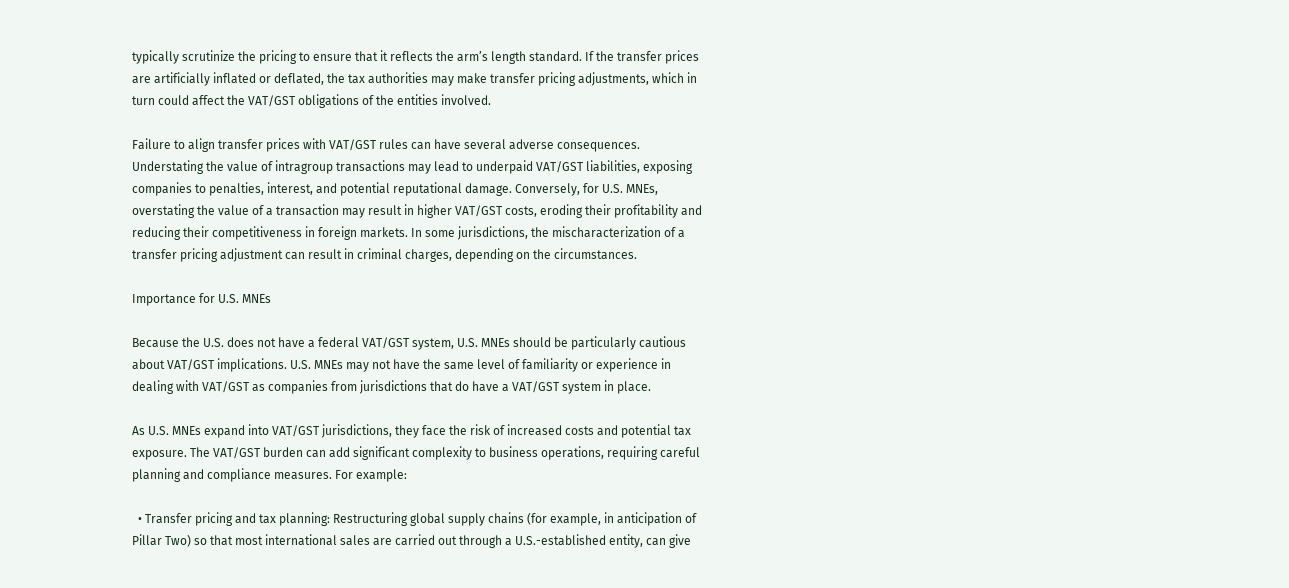typically scrutinize the pricing to ensure that it reflects the arm’s length standard. If the transfer prices are artificially inflated or deflated, the tax authorities may make transfer pricing adjustments, which in turn could affect the VAT/GST obligations of the entities involved.

Failure to align transfer prices with VAT/GST rules can have several adverse consequences. Understating the value of intragroup transactions may lead to underpaid VAT/GST liabilities, exposing companies to penalties, interest, and potential reputational damage. Conversely, for U.S. MNEs, overstating the value of a transaction may result in higher VAT/GST costs, eroding their profitability and reducing their competitiveness in foreign markets. In some jurisdictions, the mischaracterization of a transfer pricing adjustment can result in criminal charges, depending on the circumstances.

Importance for U.S. MNEs

Because the U.S. does not have a federal VAT/GST system, U.S. MNEs should be particularly cautious about VAT/GST implications. U.S. MNEs may not have the same level of familiarity or experience in dealing with VAT/GST as companies from jurisdictions that do have a VAT/GST system in place.

As U.S. MNEs expand into VAT/GST jurisdictions, they face the risk of increased costs and potential tax exposure. The VAT/GST burden can add significant complexity to business operations, requiring careful planning and compliance measures. For example:

  • Transfer pricing and tax planning: Restructuring global supply chains (for example, in anticipation of Pillar Two) so that most international sales are carried out through a U.S.-established entity, can give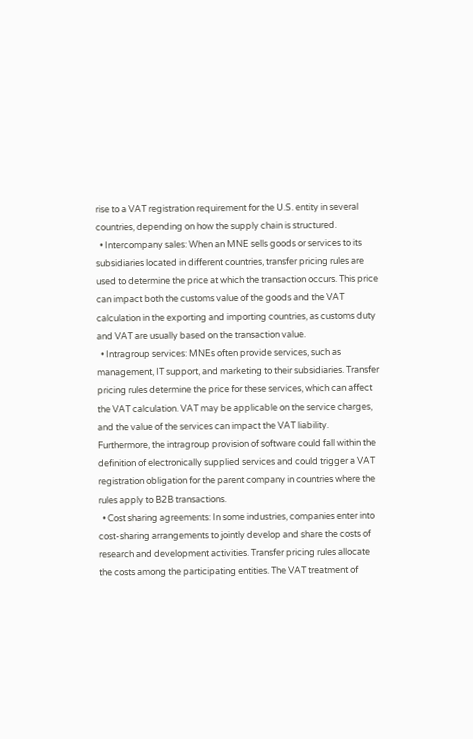rise to a VAT registration requirement for the U.S. entity in several countries, depending on how the supply chain is structured.
  • Intercompany sales: When an MNE sells goods or services to its subsidiaries located in different countries, transfer pricing rules are used to determine the price at which the transaction occurs. This price can impact both the customs value of the goods and the VAT calculation in the exporting and importing countries, as customs duty and VAT are usually based on the transaction value.
  • Intragroup services: MNEs often provide services, such as management, IT support, and marketing to their subsidiaries. Transfer pricing rules determine the price for these services, which can affect the VAT calculation. VAT may be applicable on the service charges, and the value of the services can impact the VAT liability. Furthermore, the intragroup provision of software could fall within the definition of electronically supplied services and could trigger a VAT registration obligation for the parent company in countries where the rules apply to B2B transactions.
  • Cost sharing agreements: In some industries, companies enter into cost-sharing arrangements to jointly develop and share the costs of research and development activities. Transfer pricing rules allocate the costs among the participating entities. The VAT treatment of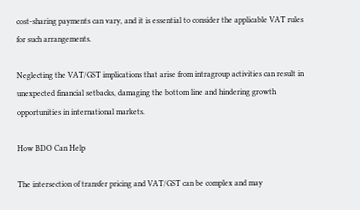cost-sharing payments can vary, and it is essential to consider the applicable VAT rules for such arrangements.

Neglecting the VAT/GST implications that arise from intragroup activities can result in unexpected financial setbacks, damaging the bottom line and hindering growth opportunities in international markets.

How BDO Can Help

The intersection of transfer pricing and VAT/GST can be complex and may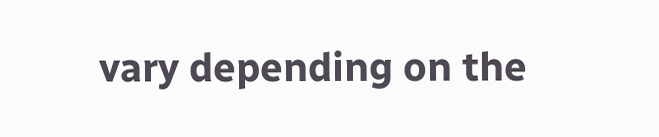vary depending on the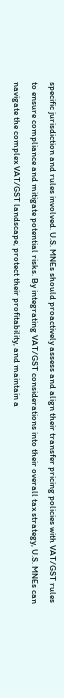specific jurisdiction and rules involved. U.S. MNEs should proactively assess and align their transfer pricing policies with VAT/GST rules to ensure compliance and mitigate potential risks. By integrating VAT/GST considerations into their overall tax strategy, U.S. MNEs can navigate the complex VAT/GST landscape, protect their profitability, and maintain a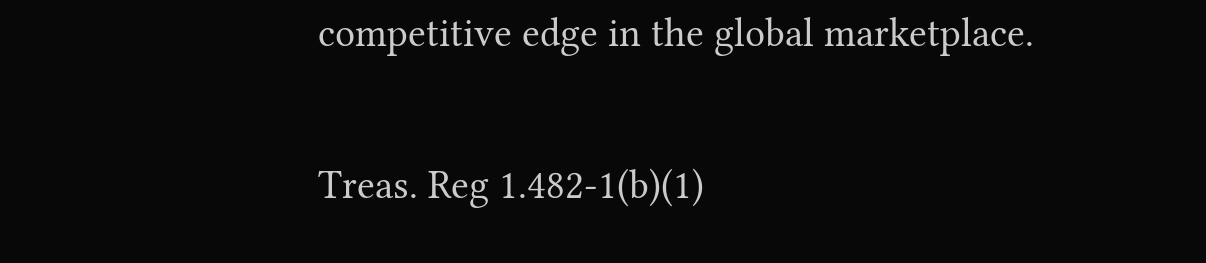competitive edge in the global marketplace.

Treas. Reg 1.482-1(b)(1)